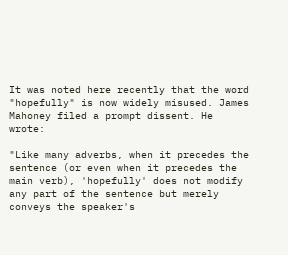It was noted here recently that the word "hopefully" is now widely misused. James Mahoney filed a prompt dissent. He wrote:

"Like many adverbs, when it precedes the sentence (or even when it precedes the main verb), 'hopefully' does not modify any part of the sentence but merely conveys the speaker's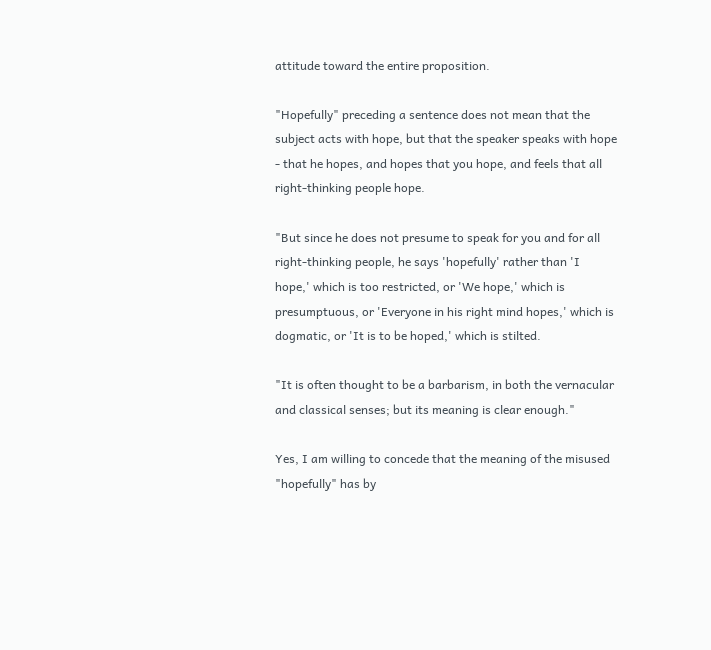attitude toward the entire proposition.

"Hopefully" preceding a sentence does not mean that the subject acts with hope, but that the speaker speaks with hope - that he hopes, and hopes that you hope, and feels that all right-thinking people hope.

"But since he does not presume to speak for you and for all right-thinking people, he says 'hopefully' rather than 'I hope,' which is too restricted, or 'We hope,' which is presumptuous, or 'Everyone in his right mind hopes,' which is dogmatic, or 'It is to be hoped,' which is stilted.

"It is often thought to be a barbarism, in both the vernacular and classical senses; but its meaning is clear enough."

Yes, I am willing to concede that the meaning of the misused "hopefully" has by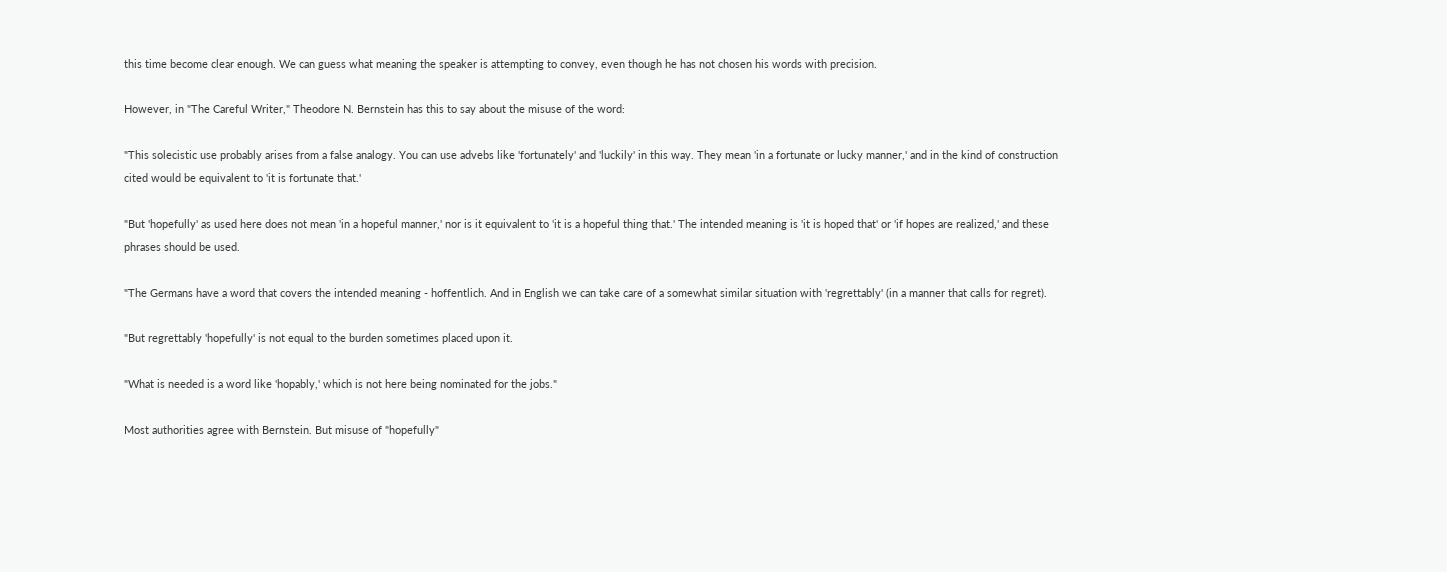this time become clear enough. We can guess what meaning the speaker is attempting to convey, even though he has not chosen his words with precision.

However, in "The Careful Writer," Theodore N. Bernstein has this to say about the misuse of the word:

"This solecistic use probably arises from a false analogy. You can use advebs like 'fortunately' and 'luckily' in this way. They mean 'in a fortunate or lucky manner,' and in the kind of construction cited would be equivalent to 'it is fortunate that.'

"But 'hopefully' as used here does not mean 'in a hopeful manner,' nor is it equivalent to 'it is a hopeful thing that.' The intended meaning is 'it is hoped that' or 'if hopes are realized,' and these phrases should be used.

"The Germans have a word that covers the intended meaning - hoffentlich. And in English we can take care of a somewhat similar situation with 'regrettably' (in a manner that calls for regret).

"But regrettably 'hopefully' is not equal to the burden sometimes placed upon it.

"What is needed is a word like 'hopably,' which is not here being nominated for the jobs."

Most authorities agree with Bernstein. But misuse of "hopefully"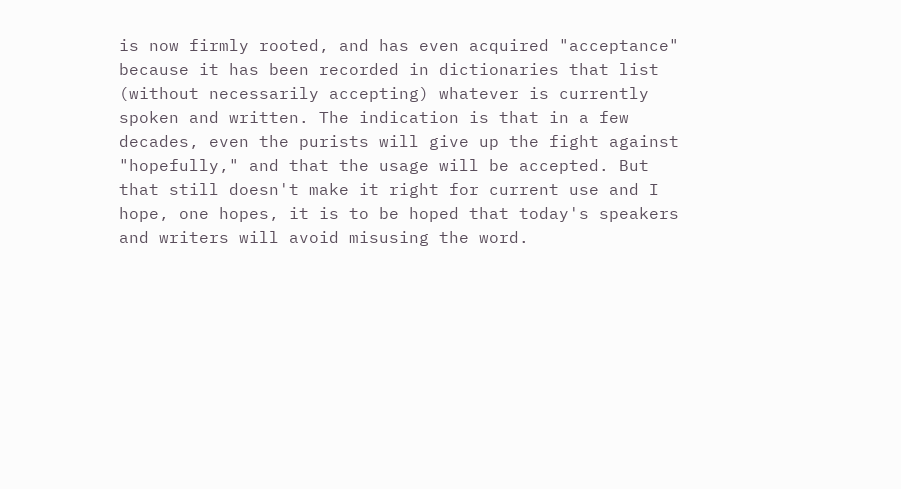is now firmly rooted, and has even acquired "acceptance" because it has been recorded in dictionaries that list (without necessarily accepting) whatever is currently spoken and written. The indication is that in a few decades, even the purists will give up the fight against "hopefully," and that the usage will be accepted. But that still doesn't make it right for current use and I hope, one hopes, it is to be hoped that today's speakers and writers will avoid misusing the word.